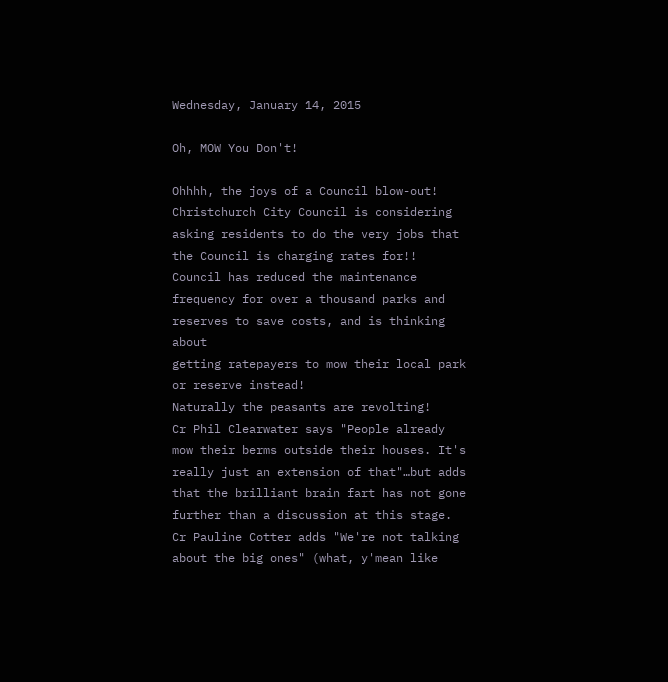Wednesday, January 14, 2015

Oh, MOW You Don't!

Ohhhh, the joys of a Council blow-out!
Christchurch City Council is considering asking residents to do the very jobs that the Council is charging rates for!!
Council has reduced the maintenance frequency for over a thousand parks and reserves to save costs, and is thinking about
getting ratepayers to mow their local park or reserve instead!
Naturally the peasants are revolting!
Cr Phil Clearwater says "People already mow their berms outside their houses. It's really just an extension of that"…but adds that the brilliant brain fart has not gone further than a discussion at this stage.
Cr Pauline Cotter adds "We're not talking about the big ones" (what, y'mean like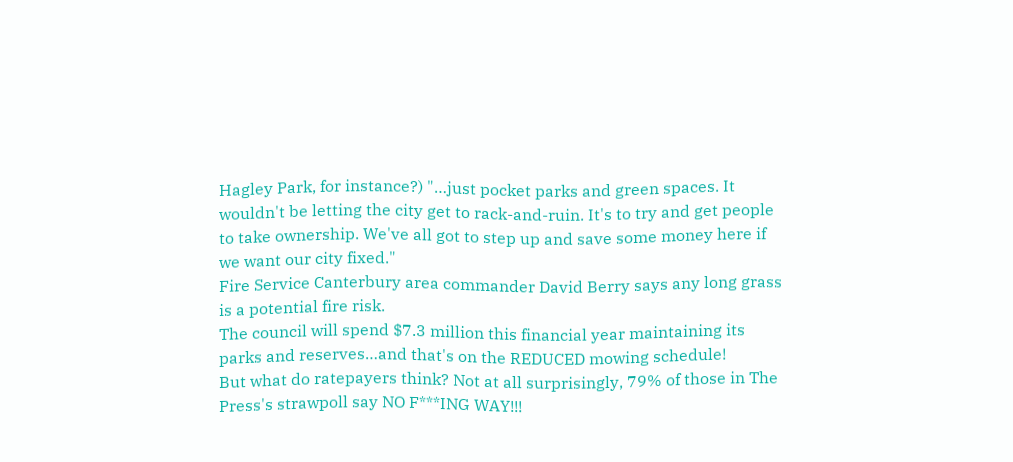Hagley Park, for instance?) "…just pocket parks and green spaces. It wouldn't be letting the city get to rack-and-ruin. It's to try and get people to take ownership. We've all got to step up and save some money here if we want our city fixed."
Fire Service Canterbury area commander David Berry says any long grass is a potential fire risk.
The council will spend $7.3 million this financial year maintaining its parks and reserves…and that's on the REDUCED mowing schedule!
But what do ratepayers think? Not at all surprisingly, 79% of those in The Press's strawpoll say NO F***ING WAY!!!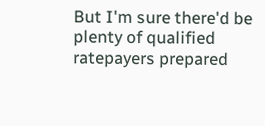But I'm sure there'd be plenty of qualified ratepayers prepared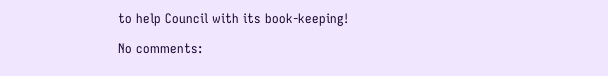to help Council with its book-keeping!

No comments: